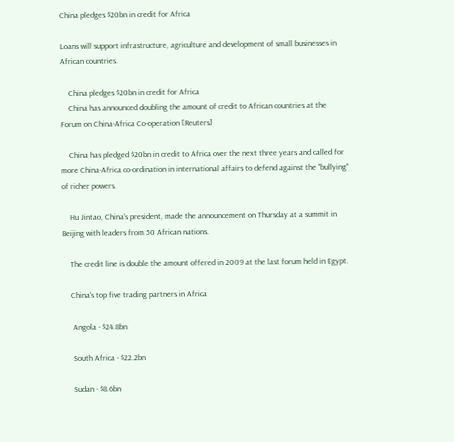China pledges $20bn in credit for Africa

Loans will support infrastructure, agriculture and development of small businesses in African countries.

    China pledges $20bn in credit for Africa
    China has announced doubling the amount of credit to African countries at the Forum on China-Africa Co-operation [Reuters]

    China has pledged $20bn in credit to Africa over the next three years and called for more China-Africa co-ordination in international affairs to defend against the "bullying" of richer powers.

    Hu Jintao, China's president, made the announcement on Thursday at a summit in Beijing with leaders from 50 African nations.

    The credit line is double the amount offered in 2009 at the last forum held in Egypt.

    China's top five trading partners in Africa

     Angola - $24.8bn

     South Africa - $22.2bn

     Sudan - $8.6bn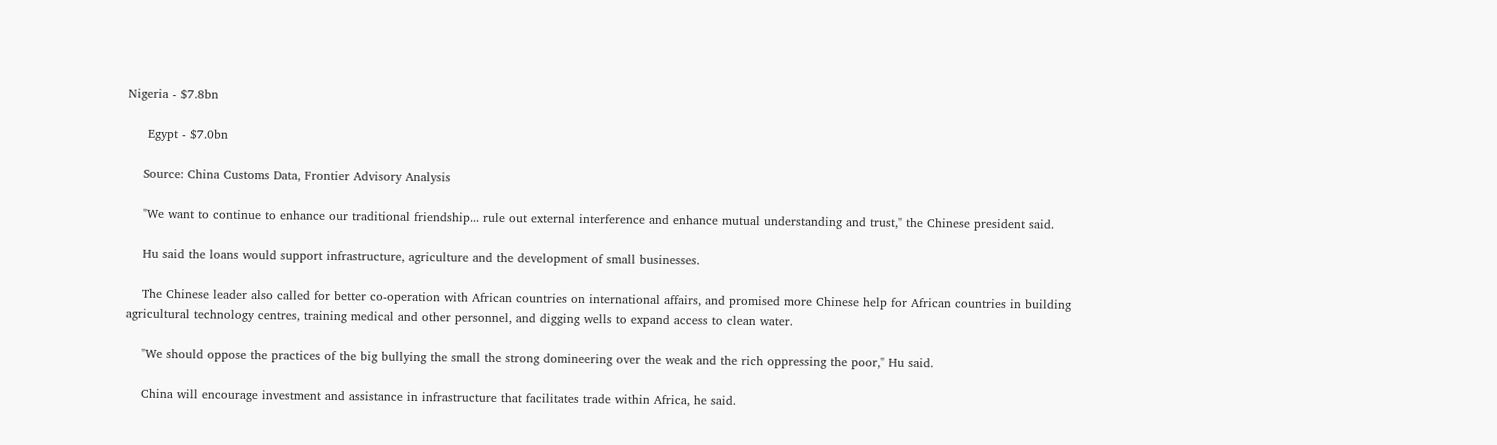Nigeria - $7.8bn

     Egypt - $7.0bn

    Source: China Customs Data, Frontier Advisory Analysis

    "We want to continue to enhance our traditional friendship... rule out external interference and enhance mutual understanding and trust," the Chinese president said.

    Hu said the loans would support infrastructure, agriculture and the development of small businesses.

    The Chinese leader also called for better co-operation with African countries on international affairs, and promised more Chinese help for African countries in building agricultural technology centres, training medical and other personnel, and digging wells to expand access to clean water.

    "We should oppose the practices of the big bullying the small the strong domineering over the weak and the rich oppressing the poor," Hu said.

    China will encourage investment and assistance in infrastructure that facilitates trade within Africa, he said.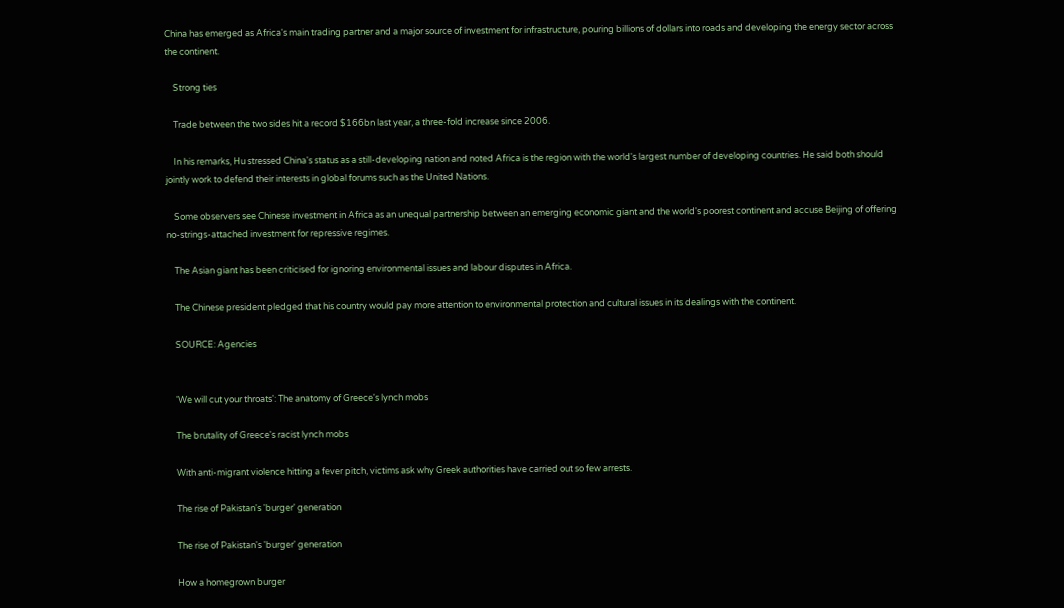China has emerged as Africa's main trading partner and a major source of investment for infrastructure, pouring billions of dollars into roads and developing the energy sector across the continent.

    Strong ties

    Trade between the two sides hit a record $166bn last year, a three-fold increase since 2006.

    In his remarks, Hu stressed China's status as a still-developing nation and noted Africa is the region with the world's largest number of developing countries. He said both should jointly work to defend their interests in global forums such as the United Nations.

    Some observers see Chinese investment in Africa as an unequal partnership between an emerging economic giant and the world's poorest continent and accuse Beijing of offering no-strings-attached investment for repressive regimes.

    The Asian giant has been criticised for ignoring environmental issues and labour disputes in Africa.

    The Chinese president pledged that his country would pay more attention to environmental protection and cultural issues in its dealings with the continent.

    SOURCE: Agencies


    'We will cut your throats': The anatomy of Greece's lynch mobs

    The brutality of Greece's racist lynch mobs

    With anti-migrant violence hitting a fever pitch, victims ask why Greek authorities have carried out so few arrests.

    The rise of Pakistan's 'burger' generation

    The rise of Pakistan's 'burger' generation

    How a homegrown burger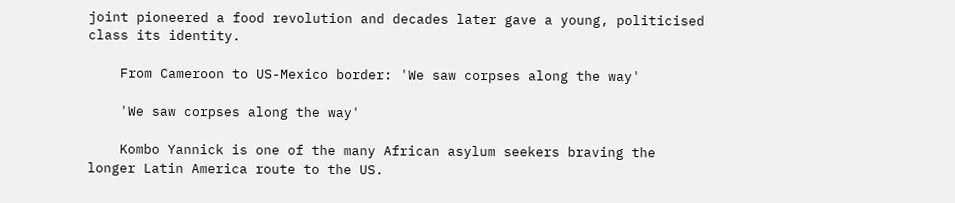joint pioneered a food revolution and decades later gave a young, politicised class its identity.

    From Cameroon to US-Mexico border: 'We saw corpses along the way'

    'We saw corpses along the way'

    Kombo Yannick is one of the many African asylum seekers braving the longer Latin America route to the US.